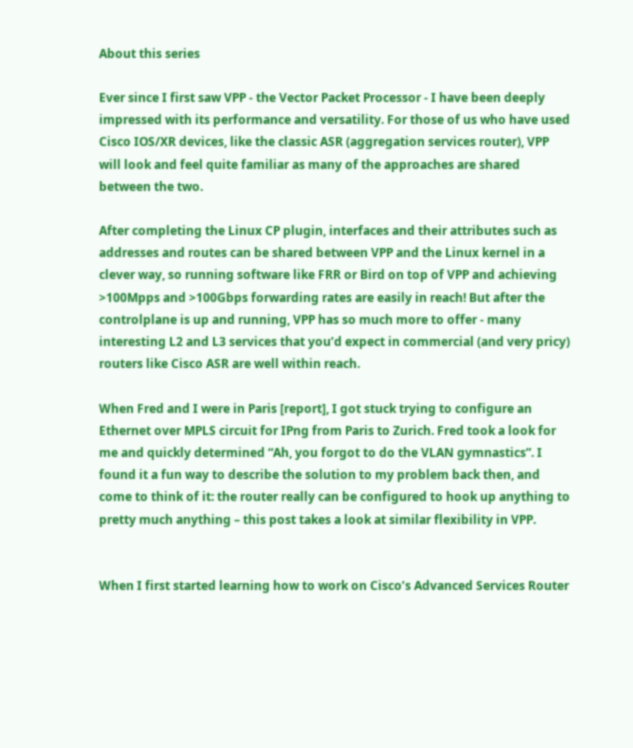About this series

Ever since I first saw VPP - the Vector Packet Processor - I have been deeply impressed with its performance and versatility. For those of us who have used Cisco IOS/XR devices, like the classic ASR (aggregation services router), VPP will look and feel quite familiar as many of the approaches are shared between the two.

After completing the Linux CP plugin, interfaces and their attributes such as addresses and routes can be shared between VPP and the Linux kernel in a clever way, so running software like FRR or Bird on top of VPP and achieving >100Mpps and >100Gbps forwarding rates are easily in reach! But after the controlplane is up and running, VPP has so much more to offer - many interesting L2 and L3 services that you’d expect in commercial (and very pricy) routers like Cisco ASR are well within reach.

When Fred and I were in Paris [report], I got stuck trying to configure an Ethernet over MPLS circuit for IPng from Paris to Zurich. Fred took a look for me and quickly determined “Ah, you forgot to do the VLAN gymnastics”. I found it a fun way to describe the solution to my problem back then, and come to think of it: the router really can be configured to hook up anything to pretty much anything – this post takes a look at similar flexibility in VPP.


When I first started learning how to work on Cisco’s Advanced Services Router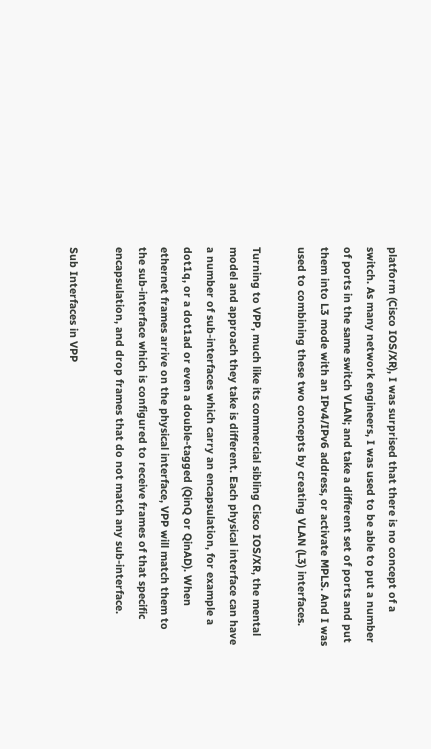platform (Cisco IOS/XR), I was surprised that there is no concept of a switch. As many network engineers, I was used to be able to put a number of ports in the same switch VLAN; and take a different set of ports and put them into L3 mode with an IPv4/IPv6 address, or activate MPLS. And I was used to combining these two concepts by creating VLAN (L3) interfaces.

Turning to VPP, much like its commercial sibling Cisco IOS/XR, the mental model and approach they take is different. Each physical interface can have a number of sub-interfaces which carry an encapsulation, for example a dot1q, or a dot1ad or even a double-tagged (QinQ or QinAD). When ethernet frames arrive on the physical interface, VPP will match them to the sub-interface which is configured to receive frames of that specific encapsulation, and drop frames that do not match any sub-interface.

Sub Interfaces in VPP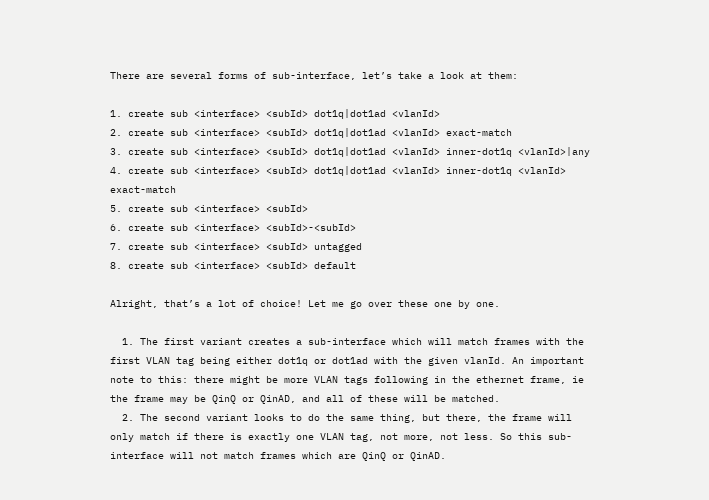There are several forms of sub-interface, let’s take a look at them:

1. create sub <interface> <subId> dot1q|dot1ad <vlanId>
2. create sub <interface> <subId> dot1q|dot1ad <vlanId> exact-match
3. create sub <interface> <subId> dot1q|dot1ad <vlanId> inner-dot1q <vlanId>|any
4. create sub <interface> <subId> dot1q|dot1ad <vlanId> inner-dot1q <vlanId> exact-match
5. create sub <interface> <subId>
6. create sub <interface> <subId>-<subId>
7. create sub <interface> <subId> untagged
8. create sub <interface> <subId> default

Alright, that’s a lot of choice! Let me go over these one by one.

  1. The first variant creates a sub-interface which will match frames with the first VLAN tag being either dot1q or dot1ad with the given vlanId. An important note to this: there might be more VLAN tags following in the ethernet frame, ie the frame may be QinQ or QinAD, and all of these will be matched.
  2. The second variant looks to do the same thing, but there, the frame will only match if there is exactly one VLAN tag, not more, not less. So this sub-interface will not match frames which are QinQ or QinAD.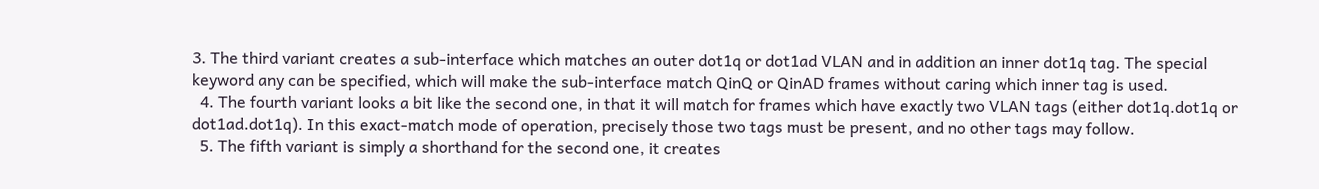3. The third variant creates a sub-interface which matches an outer dot1q or dot1ad VLAN and in addition an inner dot1q tag. The special keyword any can be specified, which will make the sub-interface match QinQ or QinAD frames without caring which inner tag is used.
  4. The fourth variant looks a bit like the second one, in that it will match for frames which have exactly two VLAN tags (either dot1q.dot1q or dot1ad.dot1q). In this exact-match mode of operation, precisely those two tags must be present, and no other tags may follow.
  5. The fifth variant is simply a shorthand for the second one, it creates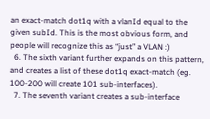an exact-match dot1q with a vlanId equal to the given subId. This is the most obvious form, and people will recognize this as “just” a VLAN :)
  6. The sixth variant further expands on this pattern, and creates a list of these dot1q exact-match (eg. 100-200 will create 101 sub-interfaces).
  7. The seventh variant creates a sub-interface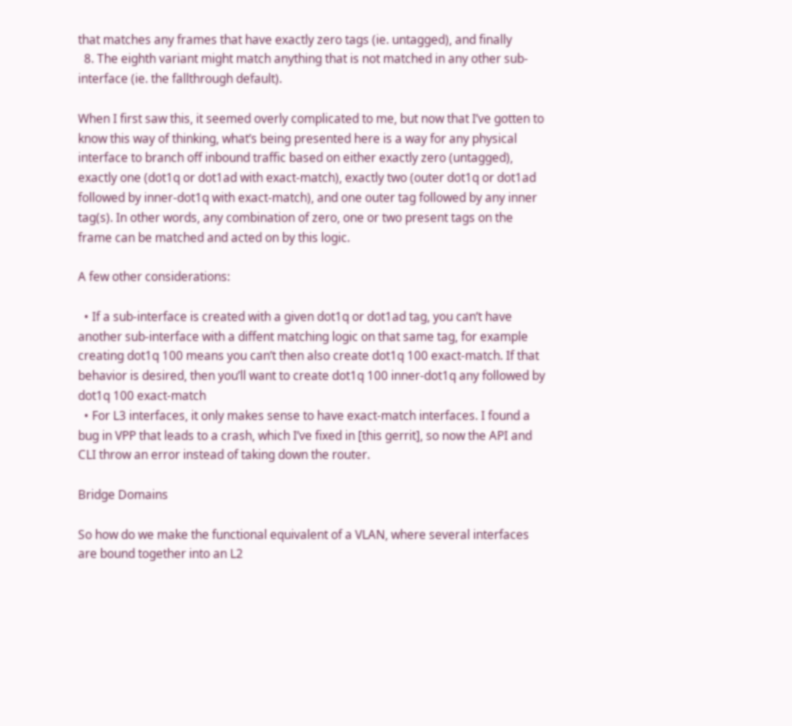that matches any frames that have exactly zero tags (ie. untagged), and finally
  8. The eighth variant might match anything that is not matched in any other sub-interface (ie. the fallthrough default).

When I first saw this, it seemed overly complicated to me, but now that I’ve gotten to know this way of thinking, what’s being presented here is a way for any physical interface to branch off inbound traffic based on either exactly zero (untagged), exactly one (dot1q or dot1ad with exact-match), exactly two (outer dot1q or dot1ad followed by inner-dot1q with exact-match), and one outer tag followed by any inner tag(s). In other words, any combination of zero, one or two present tags on the frame can be matched and acted on by this logic.

A few other considerations:

  • If a sub-interface is created with a given dot1q or dot1ad tag, you can’t have another sub-interface with a diffent matching logic on that same tag, for example creating dot1q 100 means you can’t then also create dot1q 100 exact-match. If that behavior is desired, then you’ll want to create dot1q 100 inner-dot1q any followed by dot1q 100 exact-match
  • For L3 interfaces, it only makes sense to have exact-match interfaces. I found a bug in VPP that leads to a crash, which I’ve fixed in [this gerrit], so now the API and CLI throw an error instead of taking down the router.

Bridge Domains

So how do we make the functional equivalent of a VLAN, where several interfaces are bound together into an L2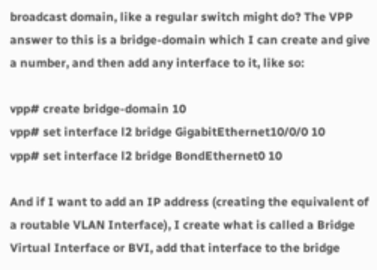broadcast domain, like a regular switch might do? The VPP answer to this is a bridge-domain which I can create and give a number, and then add any interface to it, like so:

vpp# create bridge-domain 10
vpp# set interface l2 bridge GigabitEthernet10/0/0 10
vpp# set interface l2 bridge BondEthernet0 10

And if I want to add an IP address (creating the equivalent of a routable VLAN Interface), I create what is called a Bridge Virtual Interface or BVI, add that interface to the bridge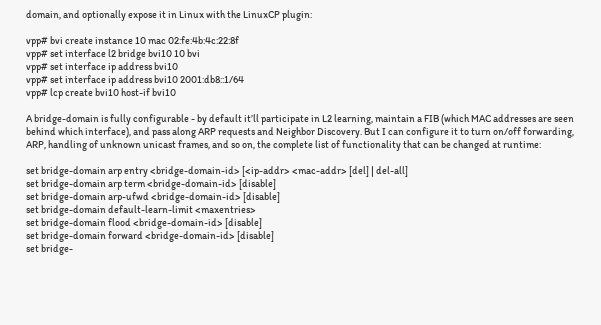domain, and optionally expose it in Linux with the LinuxCP plugin:

vpp# bvi create instance 10 mac 02:fe:4b:4c:22:8f
vpp# set interface l2 bridge bvi10 10 bvi
vpp# set interface ip address bvi10
vpp# set interface ip address bvi10 2001:db8::1/64
vpp# lcp create bvi10 host-if bvi10

A bridge-domain is fully configurable - by default it’ll participate in L2 learning, maintain a FIB (which MAC addresses are seen behind which interface), and pass along ARP requests and Neighbor Discovery. But I can configure it to turn on/off forwarding, ARP, handling of unknown unicast frames, and so on, the complete list of functionality that can be changed at runtime:

set bridge-domain arp entry <bridge-domain-id> [<ip-addr> <mac-addr> [del] | del-all]
set bridge-domain arp term <bridge-domain-id> [disable]
set bridge-domain arp-ufwd <bridge-domain-id> [disable]
set bridge-domain default-learn-limit <maxentries>
set bridge-domain flood <bridge-domain-id> [disable]
set bridge-domain forward <bridge-domain-id> [disable]
set bridge-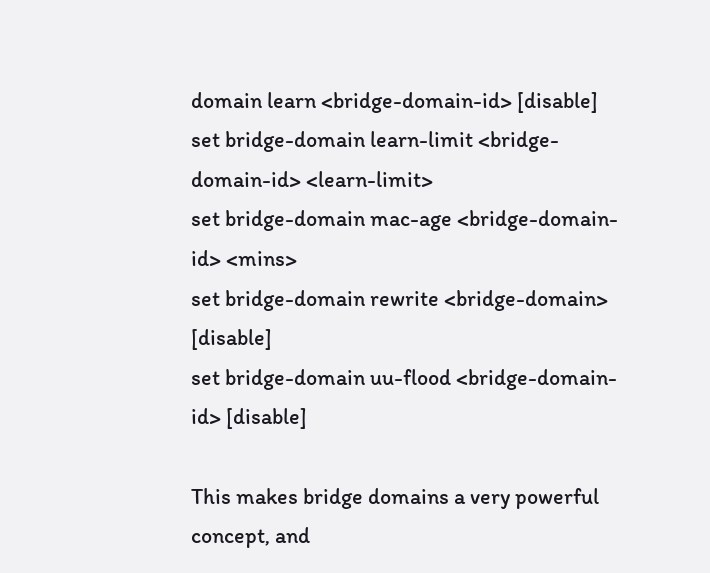domain learn <bridge-domain-id> [disable]
set bridge-domain learn-limit <bridge-domain-id> <learn-limit>
set bridge-domain mac-age <bridge-domain-id> <mins>
set bridge-domain rewrite <bridge-domain> [disable]
set bridge-domain uu-flood <bridge-domain-id> [disable]

This makes bridge domains a very powerful concept, and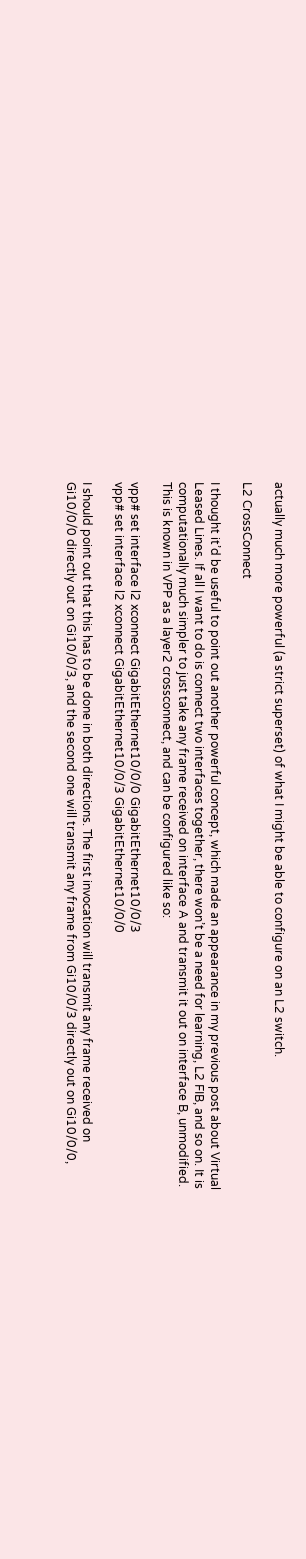actually much more powerful (a strict superset) of what I might be able to configure on an L2 switch.

L2 CrossConnect

I thought it’d be useful to point out another powerful concept, which made an appearance in my previous post about Virtual Leased Lines. If all I want to do is connect two interfaces together, there won’t be a need for learning, L2 FIB, and so on. It is computationally much simpler to just take any frame received on interface A and transmit it out on interface B, unmodified. This is known in VPP as a layer2 crossconnect, and can be configured like so:

vpp# set interface l2 xconnect GigabitEthernet10/0/0 GigabitEthernet10/0/3
vpp# set interface l2 xconnect GigabitEthernet10/0/3 GigabitEthernet10/0/0

I should point out that this has to be done in both directions. The first invocation will transmit any frame received on Gi10/0/0 directly out on Gi10/0/3, and the second one will transmit any frame from Gi10/0/3 directly out on Gi10/0/0,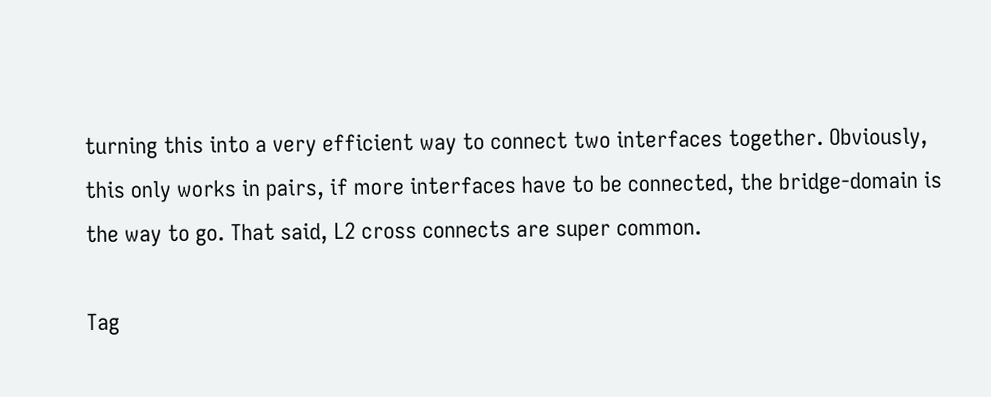turning this into a very efficient way to connect two interfaces together. Obviously, this only works in pairs, if more interfaces have to be connected, the bridge-domain is the way to go. That said, L2 cross connects are super common.

Tag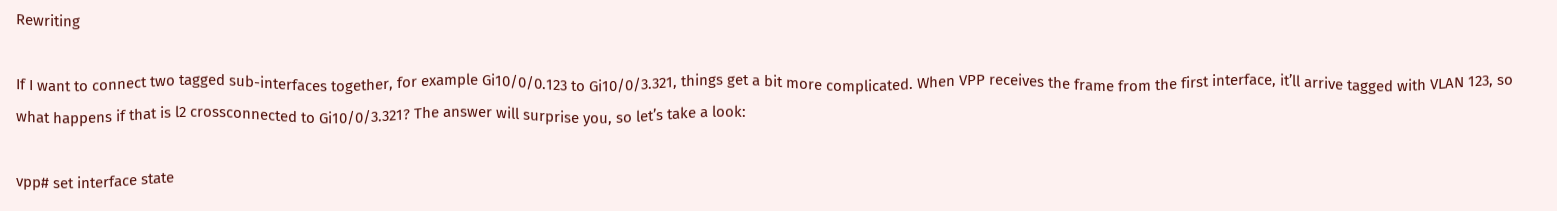Rewriting

If I want to connect two tagged sub-interfaces together, for example Gi10/0/0.123 to Gi10/0/3.321, things get a bit more complicated. When VPP receives the frame from the first interface, it’ll arrive tagged with VLAN 123, so what happens if that is l2 crossconnected to Gi10/0/3.321? The answer will surprise you, so let’s take a look:

vpp# set interface state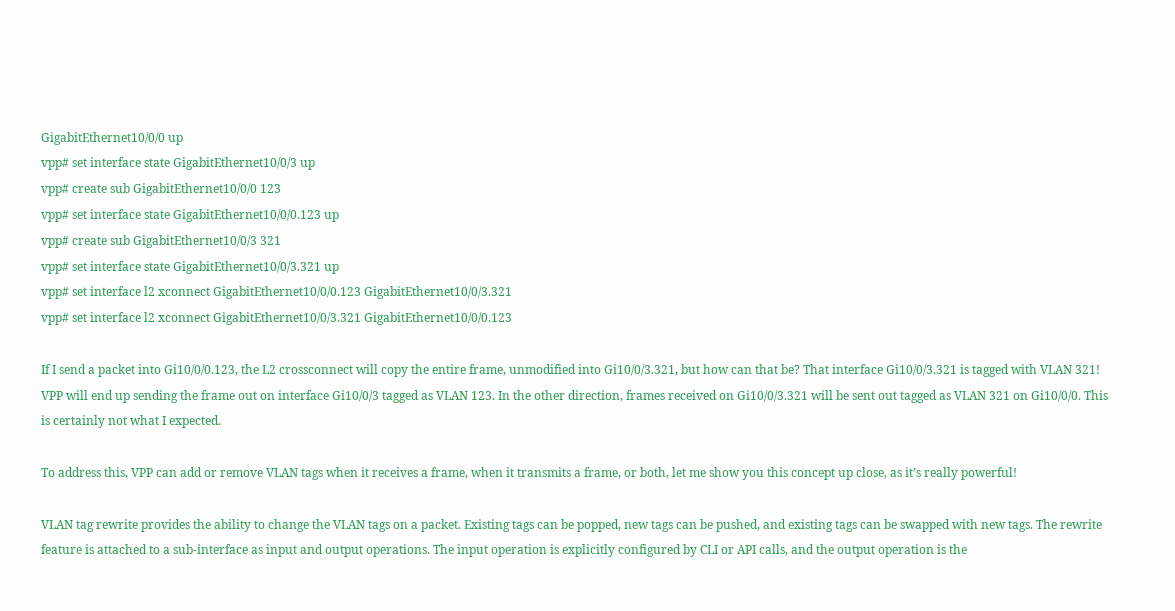GigabitEthernet10/0/0 up
vpp# set interface state GigabitEthernet10/0/3 up
vpp# create sub GigabitEthernet10/0/0 123
vpp# set interface state GigabitEthernet10/0/0.123 up
vpp# create sub GigabitEthernet10/0/3 321
vpp# set interface state GigabitEthernet10/0/3.321 up
vpp# set interface l2 xconnect GigabitEthernet10/0/0.123 GigabitEthernet10/0/3.321
vpp# set interface l2 xconnect GigabitEthernet10/0/3.321 GigabitEthernet10/0/0.123

If I send a packet into Gi10/0/0.123, the L2 crossconnect will copy the entire frame, unmodified into Gi10/0/3.321, but how can that be? That interface Gi10/0/3.321 is tagged with VLAN 321! VPP will end up sending the frame out on interface Gi10/0/3 tagged as VLAN 123. In the other direction, frames received on Gi10/0/3.321 will be sent out tagged as VLAN 321 on Gi10/0/0. This is certainly not what I expected.

To address this, VPP can add or remove VLAN tags when it receives a frame, when it transmits a frame, or both, let me show you this concept up close, as it’s really powerful!

VLAN tag rewrite provides the ability to change the VLAN tags on a packet. Existing tags can be popped, new tags can be pushed, and existing tags can be swapped with new tags. The rewrite feature is attached to a sub-interface as input and output operations. The input operation is explicitly configured by CLI or API calls, and the output operation is the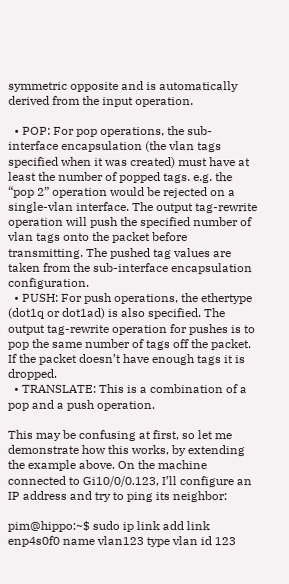symmetric opposite and is automatically derived from the input operation.

  • POP: For pop operations, the sub-interface encapsulation (the vlan tags specified when it was created) must have at least the number of popped tags. e.g. the “pop 2” operation would be rejected on a single-vlan interface. The output tag-rewrite operation will push the specified number of vlan tags onto the packet before transmitting. The pushed tag values are taken from the sub-interface encapsulation configuration.
  • PUSH: For push operations, the ethertype (dot1q or dot1ad) is also specified. The output tag-rewrite operation for pushes is to pop the same number of tags off the packet. If the packet doesn’t have enough tags it is dropped.
  • TRANSLATE: This is a combination of a pop and a push operation.

This may be confusing at first, so let me demonstrate how this works, by extending the example above. On the machine connected to Gi10/0/0.123, I’ll configure an IP address and try to ping its neighbor:

pim@hippo:~$ sudo ip link add link enp4s0f0 name vlan123 type vlan id 123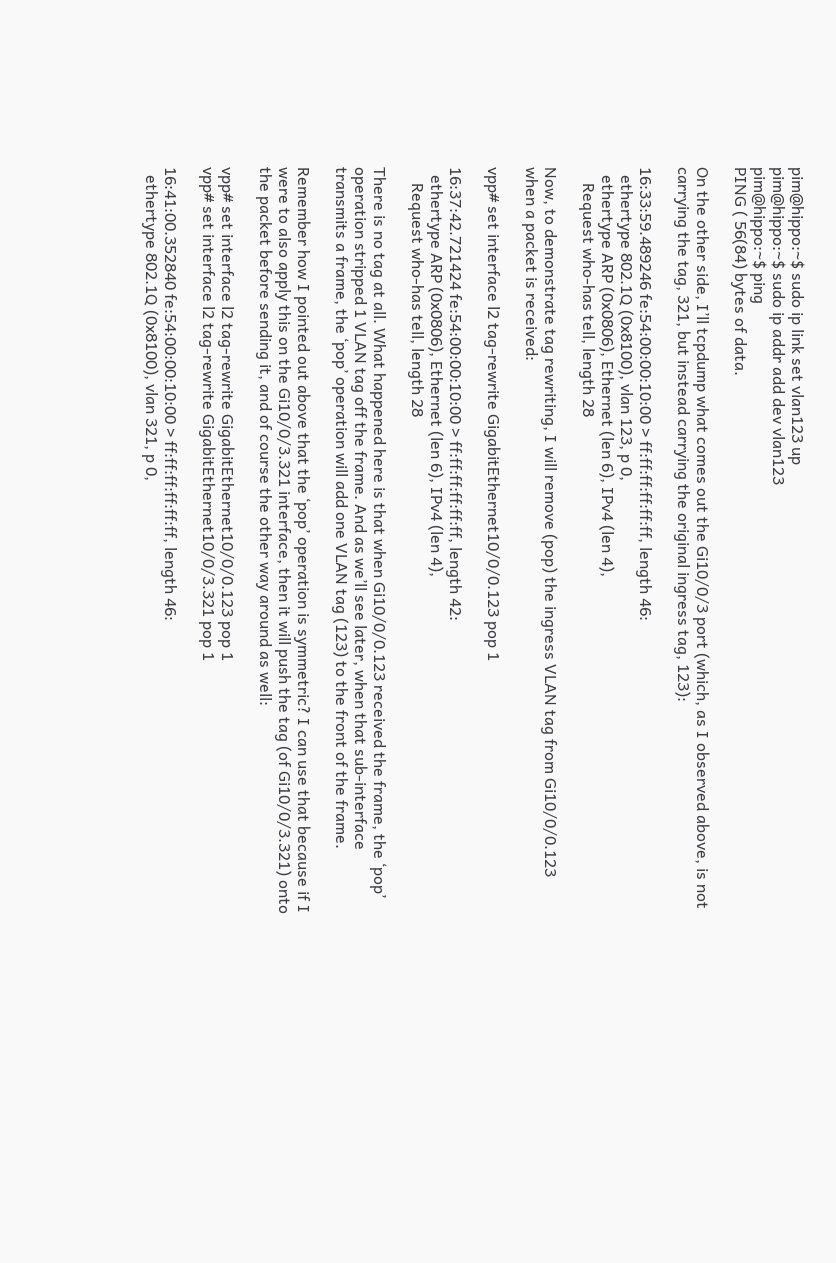pim@hippo:~$ sudo ip link set vlan123 up
pim@hippo:~$ sudo ip addr add dev vlan123
pim@hippo:~$ ping
PING ( 56(84) bytes of data.

On the other side, I’ll tcpdump what comes out the Gi10/0/3 port (which, as I observed above, is not carrying the tag, 321, but instead carrying the original ingress tag, 123):

16:33:59.489246 fe:54:00:00:10:00 > ff:ff:ff:ff:ff:ff, length 46:
  ethertype 802.1Q (0x8100), vlan 123, p 0,
  ethertype ARP (0x0806), Ethernet (len 6), IPv4 (len 4),
    Request who-has tell, length 28

Now, to demonstrate tag rewriting, I will remove (pop) the ingress VLAN tag from Gi10/0/0.123 when a packet is received:

vpp# set interface l2 tag-rewrite GigabitEthernet10/0/0.123 pop 1

16:37:42.721424 fe:54:00:00:10:00 > ff:ff:ff:ff:ff:ff, length 42:
  ethertype ARP (0x0806), Ethernet (len 6), IPv4 (len 4),
    Request who-has tell, length 28

There is no tag at all. What happened here is that when Gi10/0/0.123 received the frame, the ‘pop’ operation stripped 1 VLAN tag off the frame. And as we’ll see later, when that sub-interface transmits a frame, the ‘pop’ operation will add one VLAN tag (123) to the front of the frame.

Remember how I pointed out above that the ‘pop’ operation is symmetric? I can use that because if I were to also apply this on the Gi10/0/3.321 interface, then it will push the tag (of Gi10/0/3.321) onto the packet before sending it, and of course the other way around as well:

vpp# set interface l2 tag-rewrite GigabitEthernet10/0/0.123 pop 1
vpp# set interface l2 tag-rewrite GigabitEthernet10/0/3.321 pop 1

16:41:00.352840 fe:54:00:00:10:00 > ff:ff:ff:ff:ff:ff, length 46:
  ethertype 802.1Q (0x8100), vlan 321, p 0,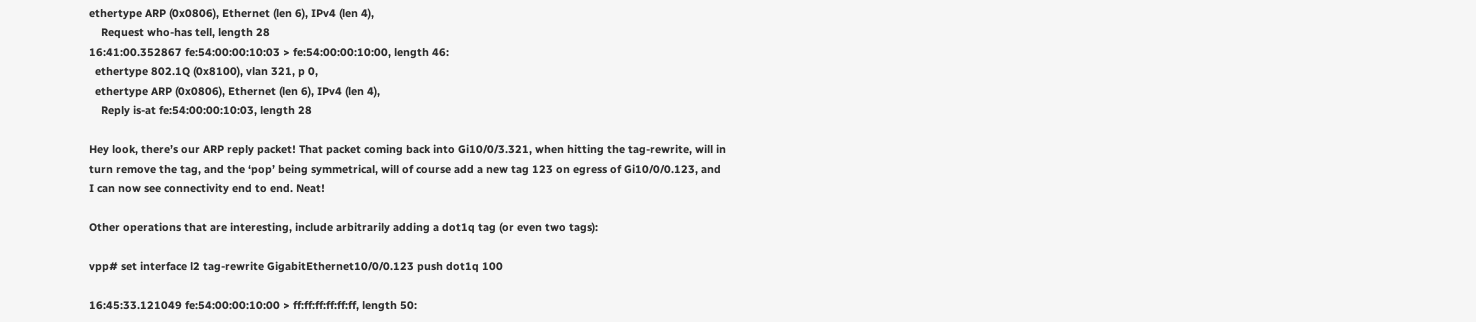ethertype ARP (0x0806), Ethernet (len 6), IPv4 (len 4),
    Request who-has tell, length 28
16:41:00.352867 fe:54:00:00:10:03 > fe:54:00:00:10:00, length 46:
  ethertype 802.1Q (0x8100), vlan 321, p 0,
  ethertype ARP (0x0806), Ethernet (len 6), IPv4 (len 4),
    Reply is-at fe:54:00:00:10:03, length 28

Hey look, there’s our ARP reply packet! That packet coming back into Gi10/0/3.321, when hitting the tag-rewrite, will in turn remove the tag, and the ‘pop’ being symmetrical, will of course add a new tag 123 on egress of Gi10/0/0.123, and I can now see connectivity end to end. Neat!

Other operations that are interesting, include arbitrarily adding a dot1q tag (or even two tags):

vpp# set interface l2 tag-rewrite GigabitEthernet10/0/0.123 push dot1q 100

16:45:33.121049 fe:54:00:00:10:00 > ff:ff:ff:ff:ff:ff, length 50: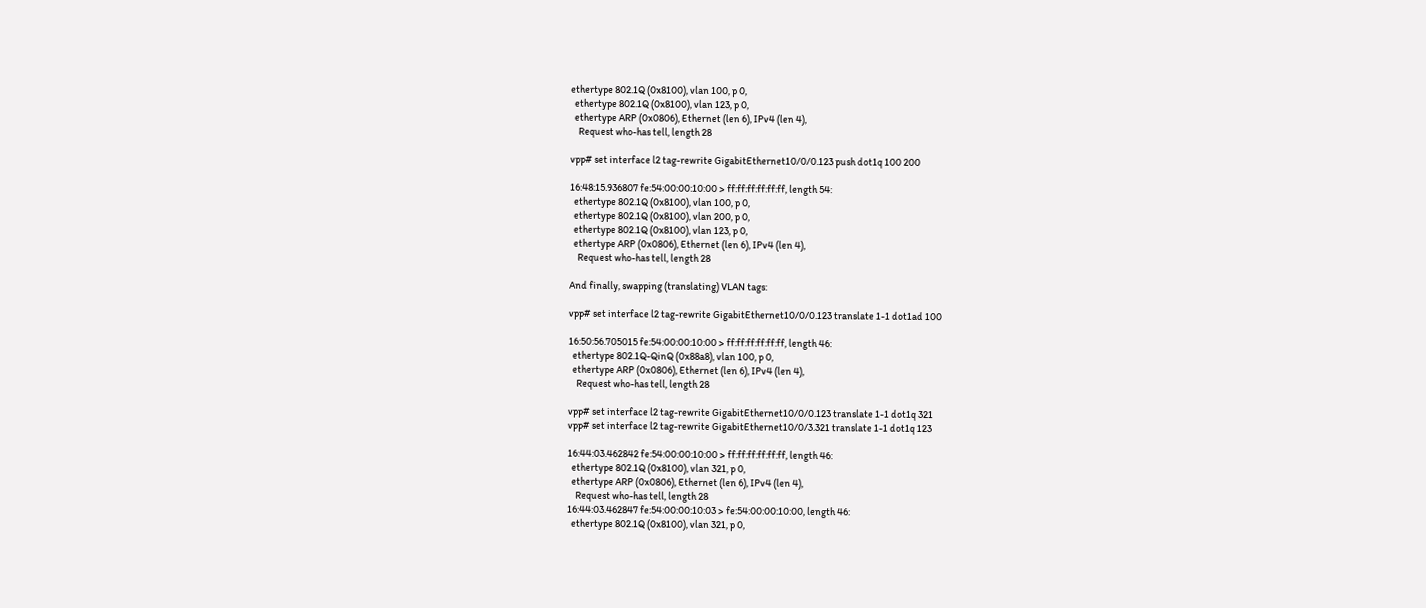ethertype 802.1Q (0x8100), vlan 100, p 0,
  ethertype 802.1Q (0x8100), vlan 123, p 0,
  ethertype ARP (0x0806), Ethernet (len 6), IPv4 (len 4),
    Request who-has tell, length 28

vpp# set interface l2 tag-rewrite GigabitEthernet10/0/0.123 push dot1q 100 200

16:48:15.936807 fe:54:00:00:10:00 > ff:ff:ff:ff:ff:ff, length 54:
  ethertype 802.1Q (0x8100), vlan 100, p 0,
  ethertype 802.1Q (0x8100), vlan 200, p 0,
  ethertype 802.1Q (0x8100), vlan 123, p 0,
  ethertype ARP (0x0806), Ethernet (len 6), IPv4 (len 4),
    Request who-has tell, length 28

And finally, swapping (translating) VLAN tags:

vpp# set interface l2 tag-rewrite GigabitEthernet10/0/0.123 translate 1-1 dot1ad 100

16:50:56.705015 fe:54:00:00:10:00 > ff:ff:ff:ff:ff:ff, length 46:
  ethertype 802.1Q-QinQ (0x88a8), vlan 100, p 0,
  ethertype ARP (0x0806), Ethernet (len 6), IPv4 (len 4),
    Request who-has tell, length 28

vpp# set interface l2 tag-rewrite GigabitEthernet10/0/0.123 translate 1-1 dot1q 321
vpp# set interface l2 tag-rewrite GigabitEthernet10/0/3.321 translate 1-1 dot1q 123

16:44:03.462842 fe:54:00:00:10:00 > ff:ff:ff:ff:ff:ff, length 46:
  ethertype 802.1Q (0x8100), vlan 321, p 0,
  ethertype ARP (0x0806), Ethernet (len 6), IPv4 (len 4),
    Request who-has tell, length 28
16:44:03.462847 fe:54:00:00:10:03 > fe:54:00:00:10:00, length 46:
  ethertype 802.1Q (0x8100), vlan 321, p 0,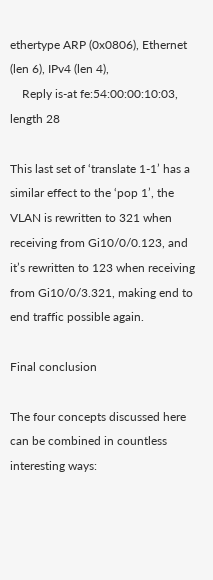ethertype ARP (0x0806), Ethernet (len 6), IPv4 (len 4),
    Reply is-at fe:54:00:00:10:03, length 28

This last set of ‘translate 1-1’ has a similar effect to the ‘pop 1’, the VLAN is rewritten to 321 when receiving from Gi10/0/0.123, and it’s rewritten to 123 when receiving from Gi10/0/3.321, making end to end traffic possible again.

Final conclusion

The four concepts discussed here can be combined in countless interesting ways: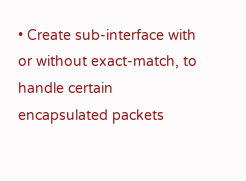• Create sub-interface with or without exact-match, to handle certain encapsulated packets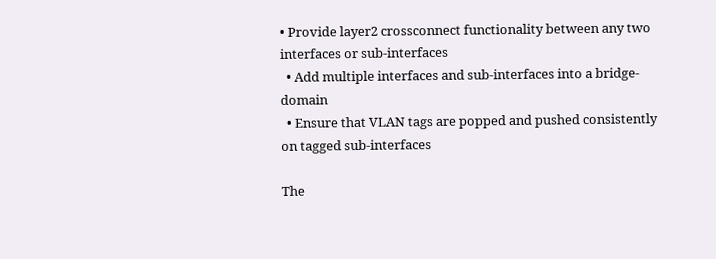• Provide layer2 crossconnect functionality between any two interfaces or sub-interfaces
  • Add multiple interfaces and sub-interfaces into a bridge-domain
  • Ensure that VLAN tags are popped and pushed consistently on tagged sub-interfaces

The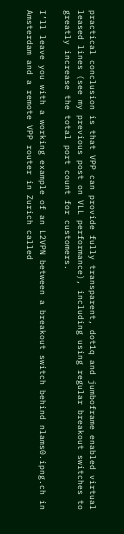practical conclusion is that VPP can provide fully transparent, dot1q and jumboframe enabled virtual leased lines (see my previous post on VLL performance), including using regular breakout switches to greatly increase the total port count for customers.

I’ll leave you with a working example of an L2VPN between a breakout switch behind nlams0.ipng.ch in Amsterdam and a remote VPP router in Zurich called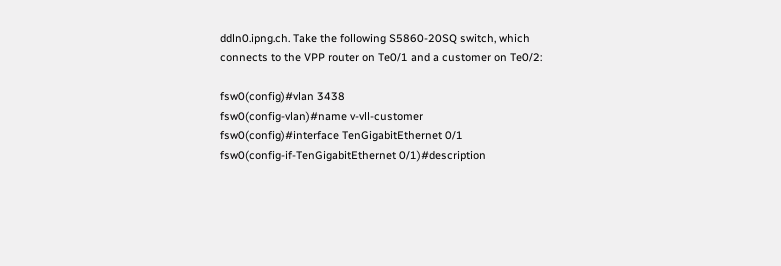ddln0.ipng.ch. Take the following S5860-20SQ switch, which connects to the VPP router on Te0/1 and a customer on Te0/2:

fsw0(config)#vlan 3438
fsw0(config-vlan)#name v-vll-customer
fsw0(config)#interface TenGigabitEthernet 0/1
fsw0(config-if-TenGigabitEthernet 0/1)#description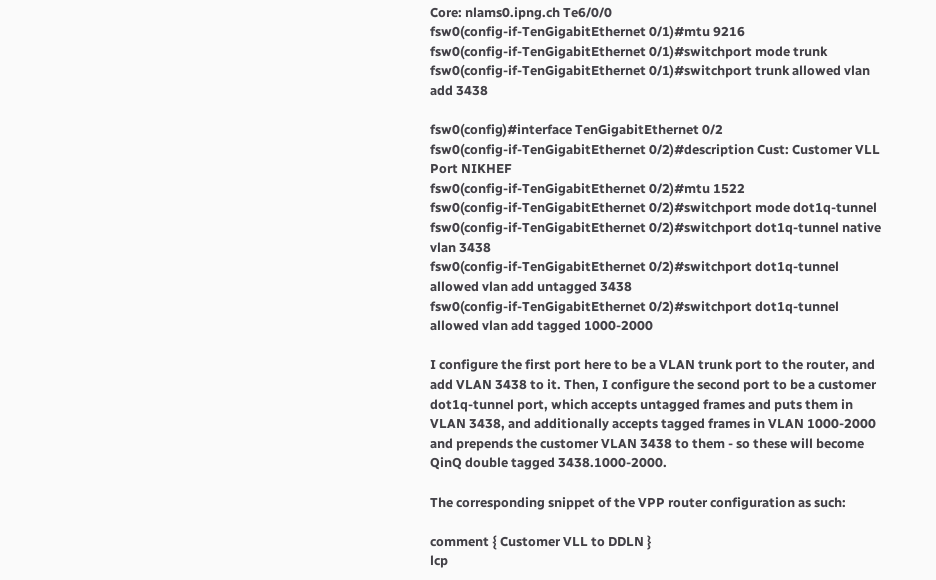Core: nlams0.ipng.ch Te6/0/0
fsw0(config-if-TenGigabitEthernet 0/1)#mtu 9216
fsw0(config-if-TenGigabitEthernet 0/1)#switchport mode trunk
fsw0(config-if-TenGigabitEthernet 0/1)#switchport trunk allowed vlan add 3438

fsw0(config)#interface TenGigabitEthernet 0/2
fsw0(config-if-TenGigabitEthernet 0/2)#description Cust: Customer VLL Port NIKHEF
fsw0(config-if-TenGigabitEthernet 0/2)#mtu 1522
fsw0(config-if-TenGigabitEthernet 0/2)#switchport mode dot1q-tunnel
fsw0(config-if-TenGigabitEthernet 0/2)#switchport dot1q-tunnel native vlan 3438
fsw0(config-if-TenGigabitEthernet 0/2)#switchport dot1q-tunnel allowed vlan add untagged 3438
fsw0(config-if-TenGigabitEthernet 0/2)#switchport dot1q-tunnel allowed vlan add tagged 1000-2000

I configure the first port here to be a VLAN trunk port to the router, and add VLAN 3438 to it. Then, I configure the second port to be a customer dot1q-tunnel port, which accepts untagged frames and puts them in VLAN 3438, and additionally accepts tagged frames in VLAN 1000-2000 and prepends the customer VLAN 3438 to them - so these will become QinQ double tagged 3438.1000-2000.

The corresponding snippet of the VPP router configuration as such:

comment { Customer VLL to DDLN }
lcp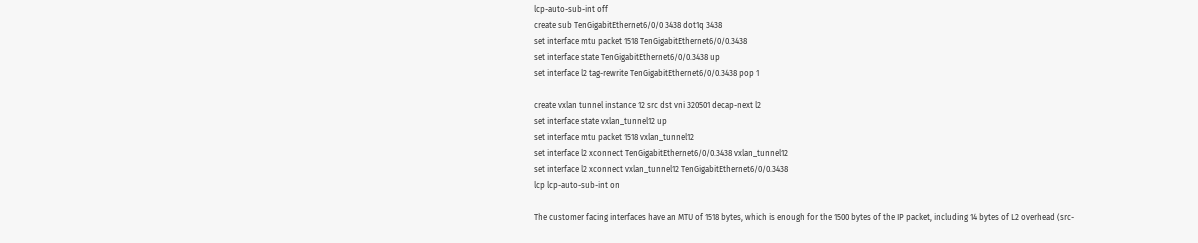lcp-auto-sub-int off
create sub TenGigabitEthernet6/0/0 3438 dot1q 3438
set interface mtu packet 1518 TenGigabitEthernet6/0/0.3438
set interface state TenGigabitEthernet6/0/0.3438 up
set interface l2 tag-rewrite TenGigabitEthernet6/0/0.3438 pop 1

create vxlan tunnel instance 12 src dst vni 320501 decap-next l2
set interface state vxlan_tunnel12 up
set interface mtu packet 1518 vxlan_tunnel12
set interface l2 xconnect TenGigabitEthernet6/0/0.3438 vxlan_tunnel12
set interface l2 xconnect vxlan_tunnel12 TenGigabitEthernet6/0/0.3438
lcp lcp-auto-sub-int on

The customer facing interfaces have an MTU of 1518 bytes, which is enough for the 1500 bytes of the IP packet, including 14 bytes of L2 overhead (src-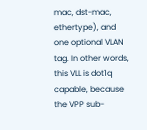mac, dst-mac, ethertype), and one optional VLAN tag. In other words, this VLL is dot1q capable, because the VPP sub-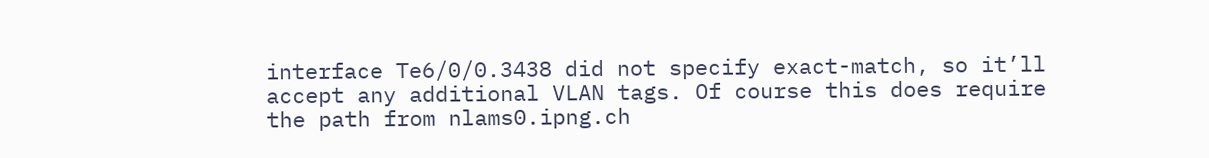interface Te6/0/0.3438 did not specify exact-match, so it’ll accept any additional VLAN tags. Of course this does require the path from nlams0.ipng.ch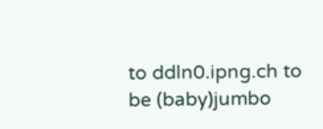to ddln0.ipng.ch to be (baby)jumbo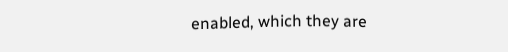enabled, which they are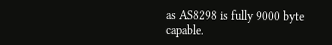as AS8298 is fully 9000 byte capable.